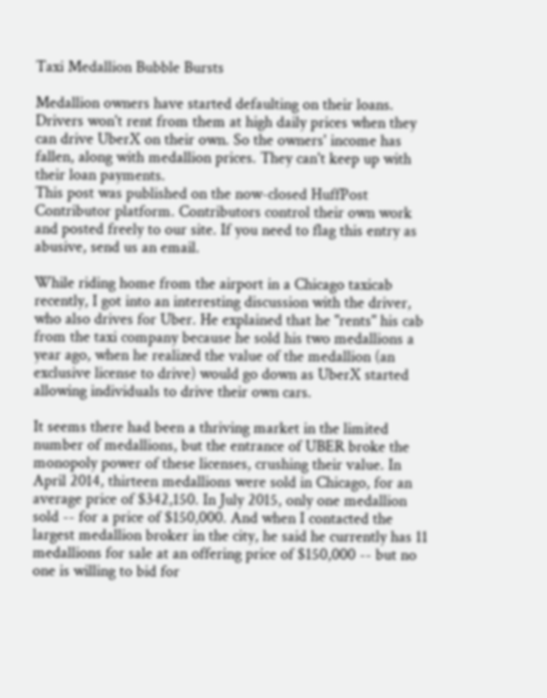Taxi Medallion Bubble Bursts

Medallion owners have started defaulting on their loans. Drivers won't rent from them at high daily prices when they can drive UberX on their own. So the owners' income has fallen, along with medallion prices. They can't keep up with their loan payments.
This post was published on the now-closed HuffPost Contributor platform. Contributors control their own work and posted freely to our site. If you need to flag this entry as abusive, send us an email.

While riding home from the airport in a Chicago taxicab recently, I got into an interesting discussion with the driver, who also drives for Uber. He explained that he "rents" his cab from the taxi company because he sold his two medallions a year ago, when he realized the value of the medallion (an exclusive license to drive) would go down as UberX started allowing individuals to drive their own cars.

It seems there had been a thriving market in the limited number of medallions, but the entrance of UBER broke the monopoly power of these licenses, crushing their value. In April 2014, thirteen medallions were sold in Chicago, for an average price of $342,150. In July 2015, only one medallion sold -- for a price of $150,000. And when I contacted the largest medallion broker in the city, he said he currently has 11 medallions for sale at an offering price of $150,000 -- but no one is willing to bid for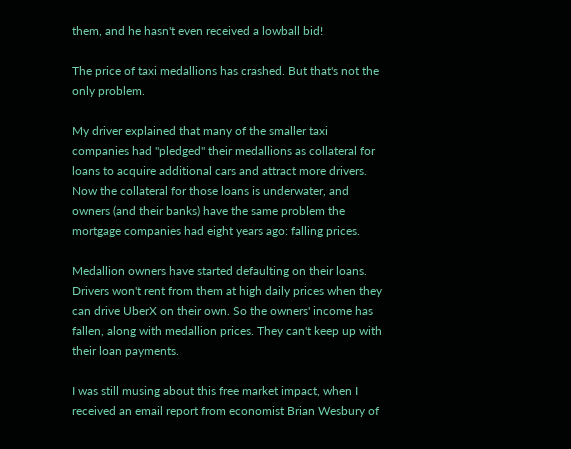them, and he hasn't even received a lowball bid!

The price of taxi medallions has crashed. But that's not the only problem.

My driver explained that many of the smaller taxi companies had "pledged" their medallions as collateral for loans to acquire additional cars and attract more drivers. Now the collateral for those loans is underwater, and owners (and their banks) have the same problem the mortgage companies had eight years ago: falling prices.

Medallion owners have started defaulting on their loans. Drivers won't rent from them at high daily prices when they can drive UberX on their own. So the owners' income has fallen, along with medallion prices. They can't keep up with their loan payments.

I was still musing about this free market impact, when I received an email report from economist Brian Wesbury of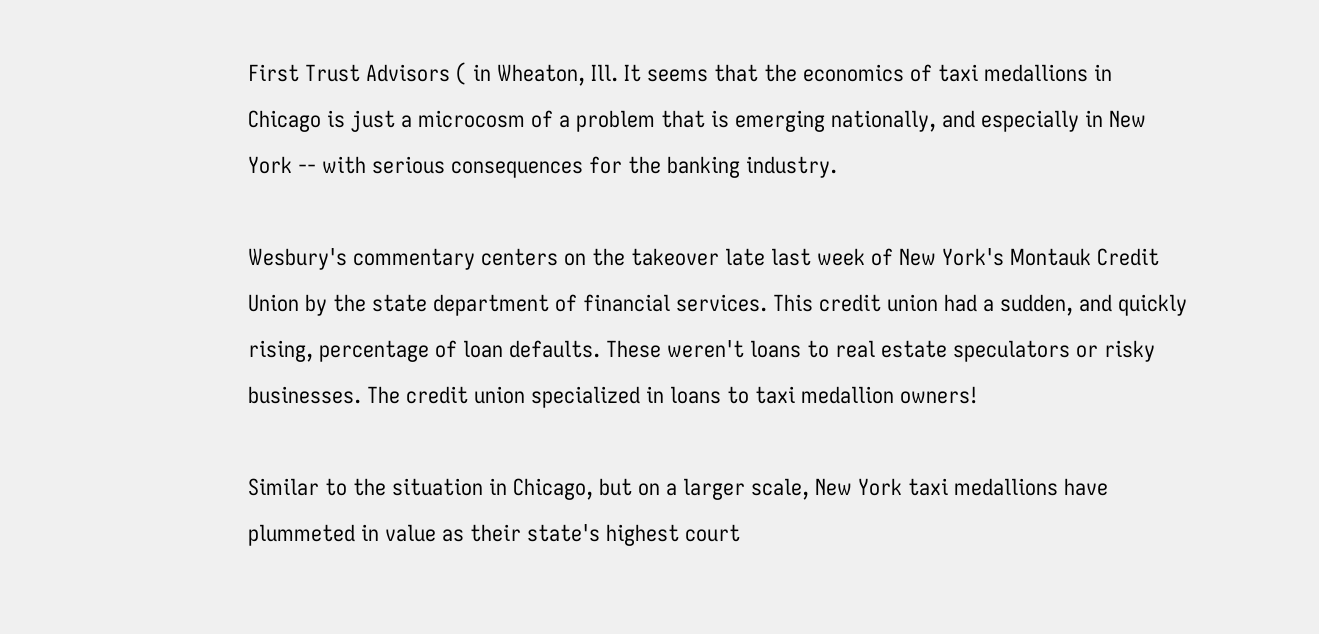First Trust Advisors ( in Wheaton, Ill. It seems that the economics of taxi medallions in Chicago is just a microcosm of a problem that is emerging nationally, and especially in New York -- with serious consequences for the banking industry.

Wesbury's commentary centers on the takeover late last week of New York's Montauk Credit Union by the state department of financial services. This credit union had a sudden, and quickly rising, percentage of loan defaults. These weren't loans to real estate speculators or risky businesses. The credit union specialized in loans to taxi medallion owners!

Similar to the situation in Chicago, but on a larger scale, New York taxi medallions have plummeted in value as their state's highest court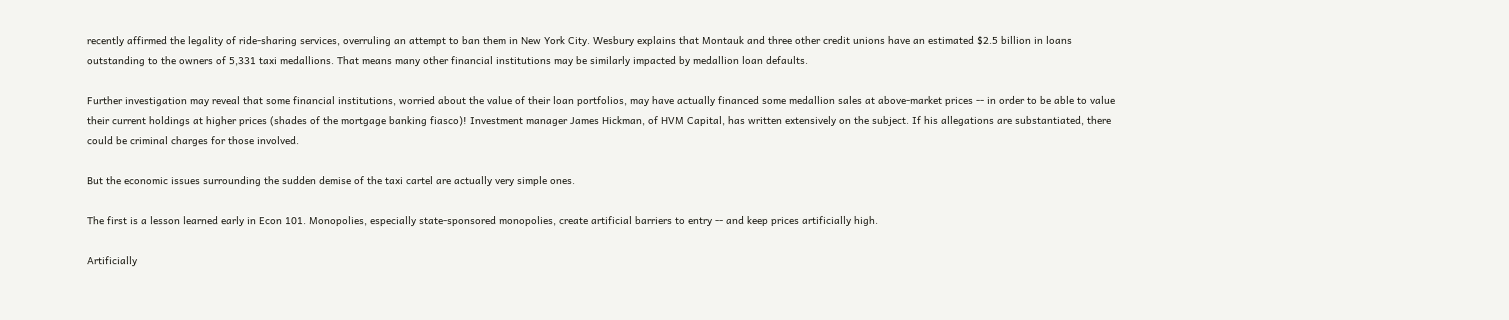recently affirmed the legality of ride-sharing services, overruling an attempt to ban them in New York City. Wesbury explains that Montauk and three other credit unions have an estimated $2.5 billion in loans outstanding to the owners of 5,331 taxi medallions. That means many other financial institutions may be similarly impacted by medallion loan defaults.

Further investigation may reveal that some financial institutions, worried about the value of their loan portfolios, may have actually financed some medallion sales at above-market prices -- in order to be able to value their current holdings at higher prices (shades of the mortgage banking fiasco)! Investment manager James Hickman, of HVM Capital, has written extensively on the subject. If his allegations are substantiated, there could be criminal charges for those involved.

But the economic issues surrounding the sudden demise of the taxi cartel are actually very simple ones.

The first is a lesson learned early in Econ 101. Monopolies, especially state-sponsored monopolies, create artificial barriers to entry -- and keep prices artificially high.

Artificially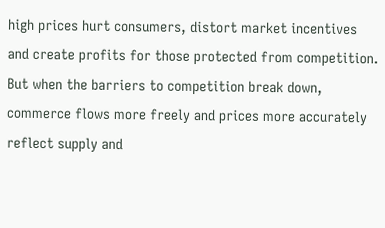high prices hurt consumers, distort market incentives and create profits for those protected from competition. But when the barriers to competition break down, commerce flows more freely and prices more accurately reflect supply and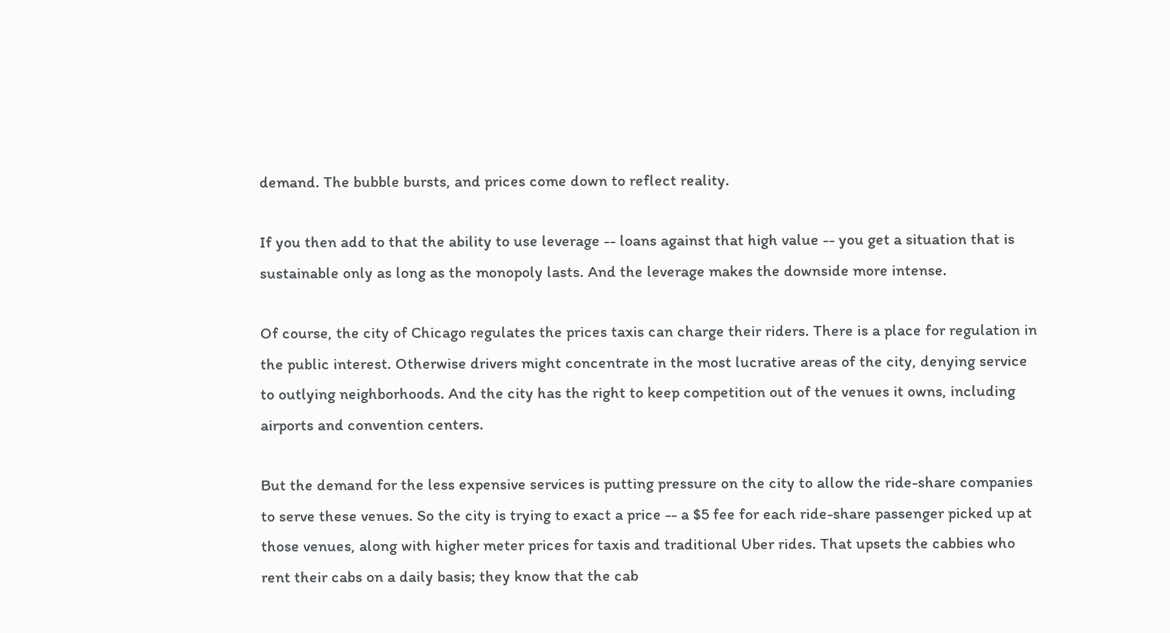demand. The bubble bursts, and prices come down to reflect reality.

If you then add to that the ability to use leverage -- loans against that high value -- you get a situation that is sustainable only as long as the monopoly lasts. And the leverage makes the downside more intense.

Of course, the city of Chicago regulates the prices taxis can charge their riders. There is a place for regulation in the public interest. Otherwise drivers might concentrate in the most lucrative areas of the city, denying service to outlying neighborhoods. And the city has the right to keep competition out of the venues it owns, including airports and convention centers.

But the demand for the less expensive services is putting pressure on the city to allow the ride-share companies to serve these venues. So the city is trying to exact a price -- a $5 fee for each ride-share passenger picked up at those venues, along with higher meter prices for taxis and traditional Uber rides. That upsets the cabbies who rent their cabs on a daily basis; they know that the cab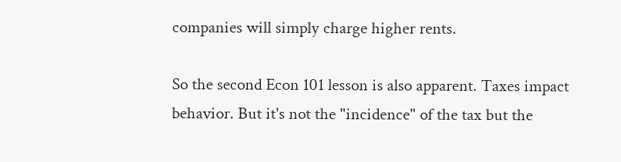companies will simply charge higher rents.

So the second Econ 101 lesson is also apparent. Taxes impact behavior. But it's not the "incidence" of the tax but the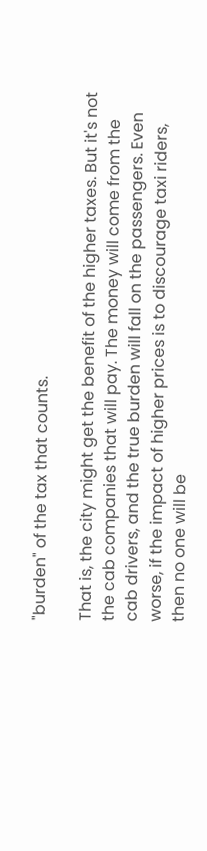"burden" of the tax that counts.

That is, the city might get the benefit of the higher taxes. But it's not the cab companies that will pay. The money will come from the cab drivers, and the true burden will fall on the passengers. Even worse, if the impact of higher prices is to discourage taxi riders, then no one will be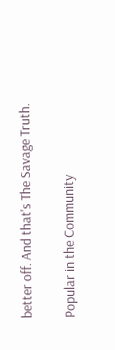better off. And that's The Savage Truth.

Popular in the Community